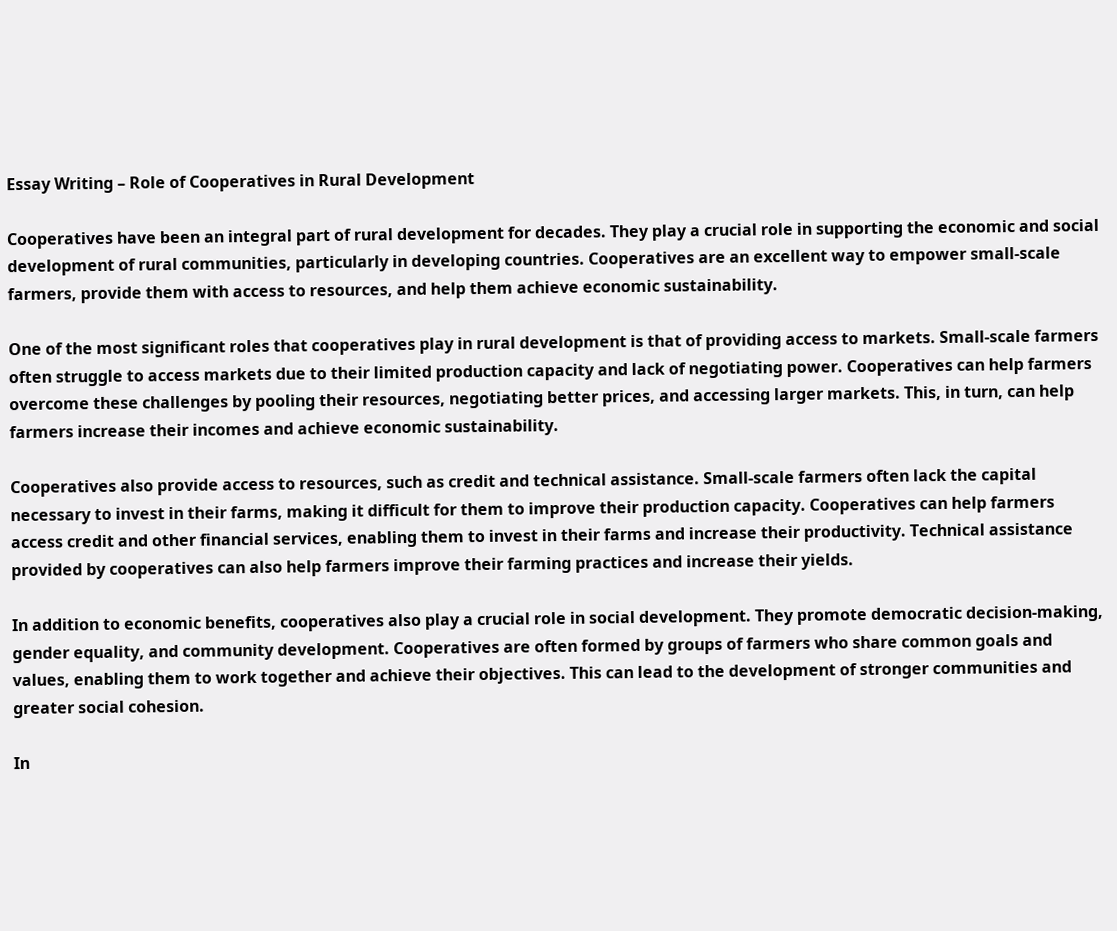Essay Writing – Role of Cooperatives in Rural Development

Cooperatives have been an integral part of rural development for decades. They play a crucial role in supporting the economic and social development of rural communities, particularly in developing countries. Cooperatives are an excellent way to empower small-scale farmers, provide them with access to resources, and help them achieve economic sustainability.

One of the most significant roles that cooperatives play in rural development is that of providing access to markets. Small-scale farmers often struggle to access markets due to their limited production capacity and lack of negotiating power. Cooperatives can help farmers overcome these challenges by pooling their resources, negotiating better prices, and accessing larger markets. This, in turn, can help farmers increase their incomes and achieve economic sustainability.

Cooperatives also provide access to resources, such as credit and technical assistance. Small-scale farmers often lack the capital necessary to invest in their farms, making it difficult for them to improve their production capacity. Cooperatives can help farmers access credit and other financial services, enabling them to invest in their farms and increase their productivity. Technical assistance provided by cooperatives can also help farmers improve their farming practices and increase their yields.

In addition to economic benefits, cooperatives also play a crucial role in social development. They promote democratic decision-making, gender equality, and community development. Cooperatives are often formed by groups of farmers who share common goals and values, enabling them to work together and achieve their objectives. This can lead to the development of stronger communities and greater social cohesion.

In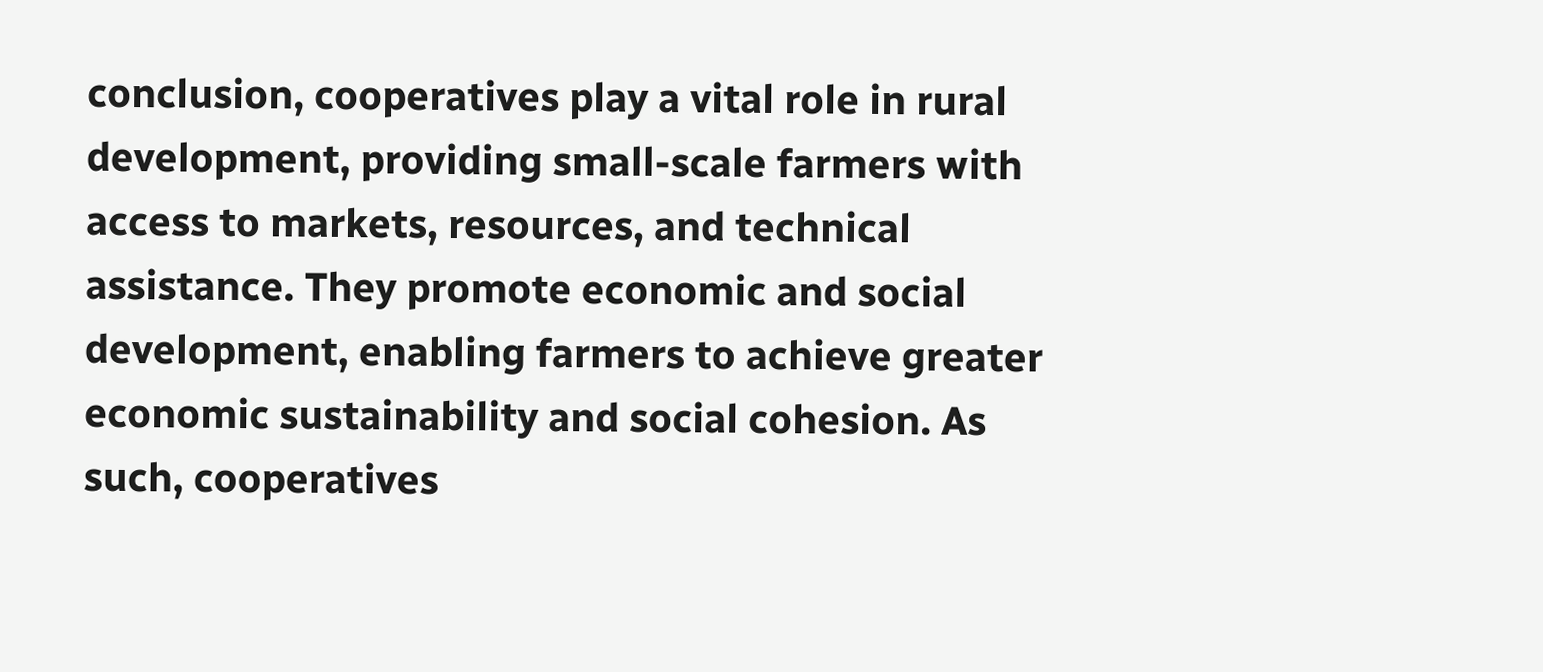conclusion, cooperatives play a vital role in rural development, providing small-scale farmers with access to markets, resources, and technical assistance. They promote economic and social development, enabling farmers to achieve greater economic sustainability and social cohesion. As such, cooperatives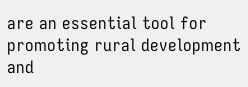are an essential tool for promoting rural development and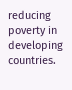reducing poverty in developing countries.